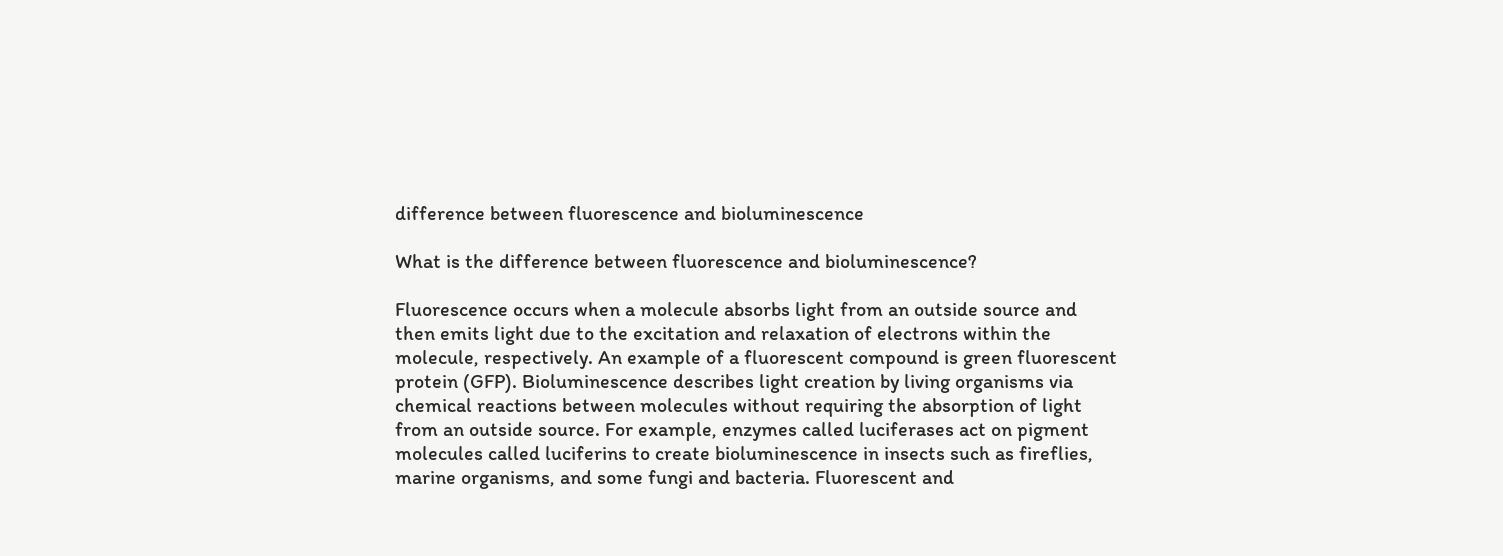difference between fluorescence and bioluminescence

What is the difference between fluorescence and bioluminescence?

Fluorescence occurs when a molecule absorbs light from an outside source and then emits light due to the excitation and relaxation of electrons within the molecule, respectively. An example of a fluorescent compound is green fluorescent protein (GFP). Bioluminescence describes light creation by living organisms via chemical reactions between molecules without requiring the absorption of light from an outside source. For example, enzymes called luciferases act on pigment molecules called luciferins to create bioluminescence in insects such as fireflies, marine organisms, and some fungi and bacteria. Fluorescent and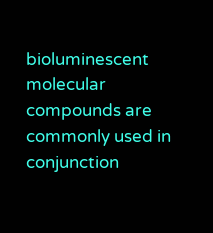bioluminescent molecular compounds are commonly used in conjunction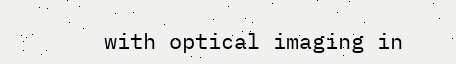with optical imaging in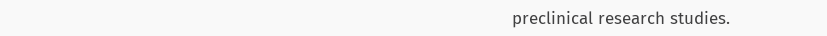preclinical research studies.